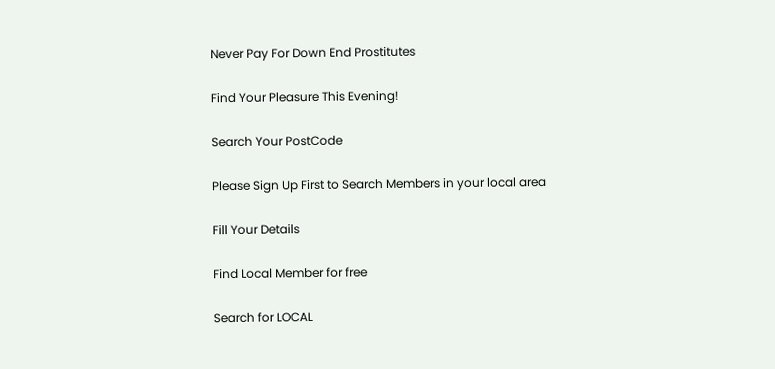Never Pay For Down End Prostitutes

Find Your Pleasure This Evening!

Search Your PostCode

Please Sign Up First to Search Members in your local area

Fill Your Details

Find Local Member for free

Search for LOCAL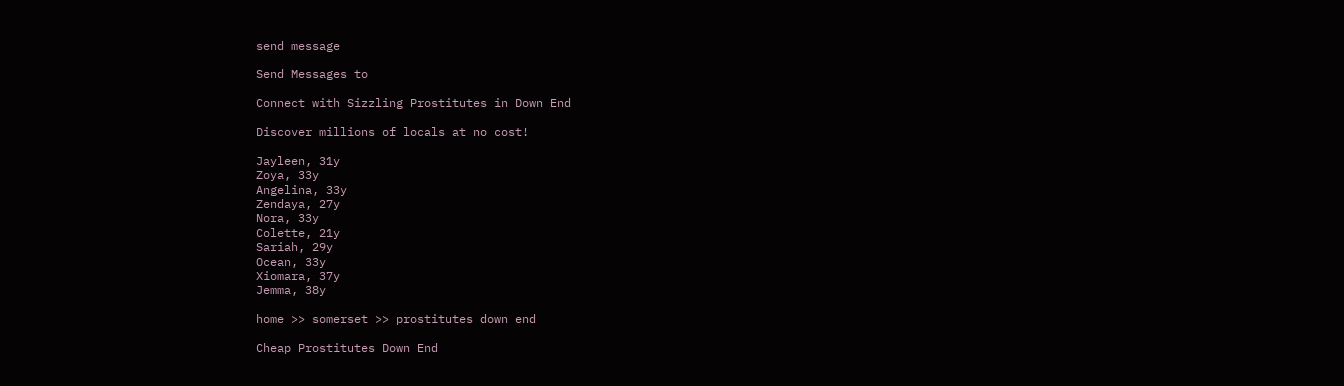send message

Send Messages to

Connect with Sizzling Prostitutes in Down End

Discover millions of locals at no cost!

Jayleen, 31y
Zoya, 33y
Angelina, 33y
Zendaya, 27y
Nora, 33y
Colette, 21y
Sariah, 29y
Ocean, 33y
Xiomara, 37y
Jemma, 38y

home >> somerset >> prostitutes down end

Cheap Prostitutes Down End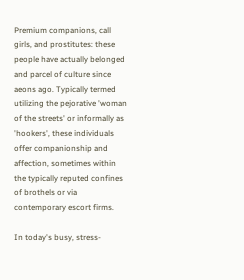Premium companions, call girls, and prostitutes: these people have actually belonged and parcel of culture since aeons ago. Typically termed utilizing the pejorative 'woman of the streets' or informally as 'hookers', these individuals offer companionship and affection, sometimes within the typically reputed confines of brothels or via contemporary escort firms.

In today's busy, stress-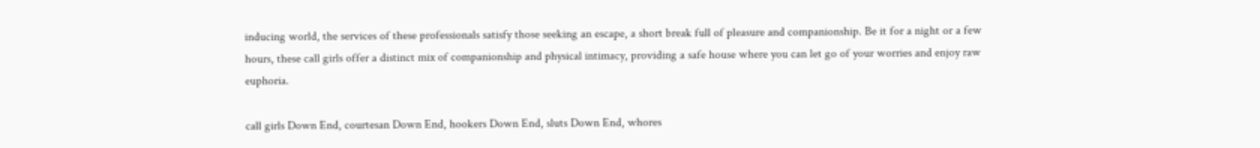inducing world, the services of these professionals satisfy those seeking an escape, a short break full of pleasure and companionship. Be it for a night or a few hours, these call girls offer a distinct mix of companionship and physical intimacy, providing a safe house where you can let go of your worries and enjoy raw euphoria.

call girls Down End, courtesan Down End, hookers Down End, sluts Down End, whores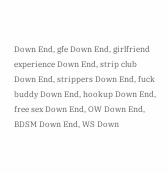Down End, gfe Down End, girlfriend experience Down End, strip club Down End, strippers Down End, fuck buddy Down End, hookup Down End, free sex Down End, OW Down End, BDSM Down End, WS Down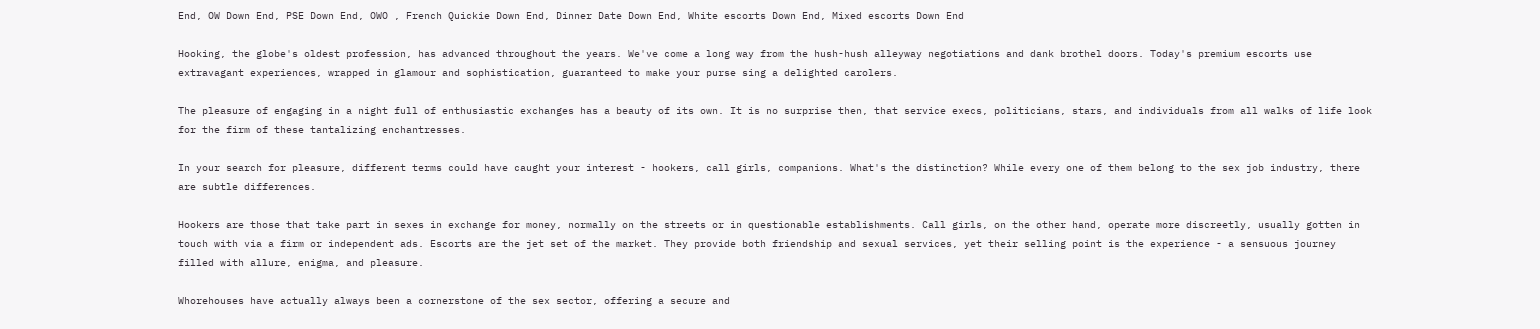End, OW Down End, PSE Down End, OWO , French Quickie Down End, Dinner Date Down End, White escorts Down End, Mixed escorts Down End

Hooking, the globe's oldest profession, has advanced throughout the years. We've come a long way from the hush-hush alleyway negotiations and dank brothel doors. Today's premium escorts use extravagant experiences, wrapped in glamour and sophistication, guaranteed to make your purse sing a delighted carolers.

The pleasure of engaging in a night full of enthusiastic exchanges has a beauty of its own. It is no surprise then, that service execs, politicians, stars, and individuals from all walks of life look for the firm of these tantalizing enchantresses.

In your search for pleasure, different terms could have caught your interest - hookers, call girls, companions. What's the distinction? While every one of them belong to the sex job industry, there are subtle differences.

Hookers are those that take part in sexes in exchange for money, normally on the streets or in questionable establishments. Call girls, on the other hand, operate more discreetly, usually gotten in touch with via a firm or independent ads. Escorts are the jet set of the market. They provide both friendship and sexual services, yet their selling point is the experience - a sensuous journey filled with allure, enigma, and pleasure.

Whorehouses have actually always been a cornerstone of the sex sector, offering a secure and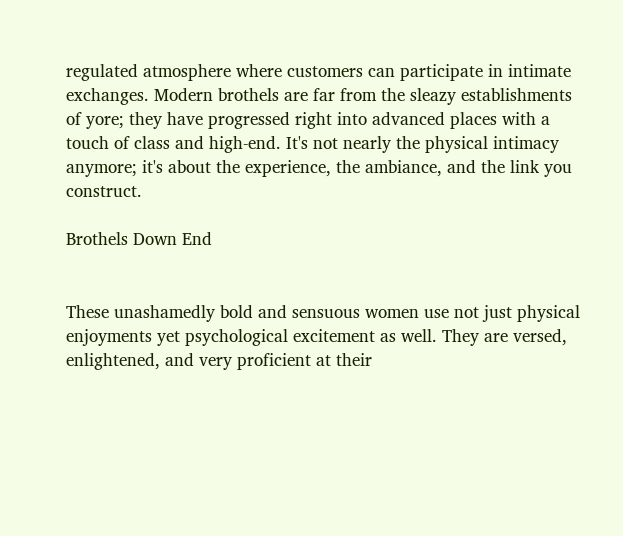regulated atmosphere where customers can participate in intimate exchanges. Modern brothels are far from the sleazy establishments of yore; they have progressed right into advanced places with a touch of class and high-end. It's not nearly the physical intimacy anymore; it's about the experience, the ambiance, and the link you construct.

Brothels Down End


These unashamedly bold and sensuous women use not just physical enjoyments yet psychological excitement as well. They are versed, enlightened, and very proficient at their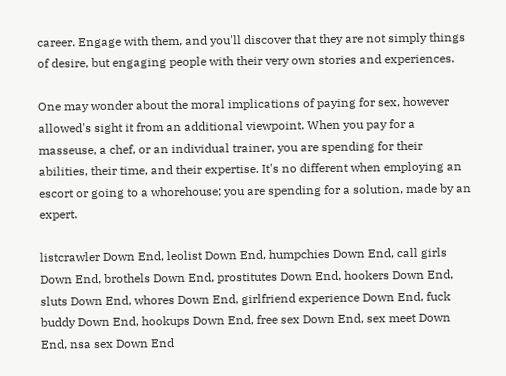career. Engage with them, and you'll discover that they are not simply things of desire, but engaging people with their very own stories and experiences.

One may wonder about the moral implications of paying for sex, however allowed's sight it from an additional viewpoint. When you pay for a masseuse, a chef, or an individual trainer, you are spending for their abilities, their time, and their expertise. It's no different when employing an escort or going to a whorehouse; you are spending for a solution, made by an expert.

listcrawler Down End, leolist Down End, humpchies Down End, call girls Down End, brothels Down End, prostitutes Down End, hookers Down End, sluts Down End, whores Down End, girlfriend experience Down End, fuck buddy Down End, hookups Down End, free sex Down End, sex meet Down End, nsa sex Down End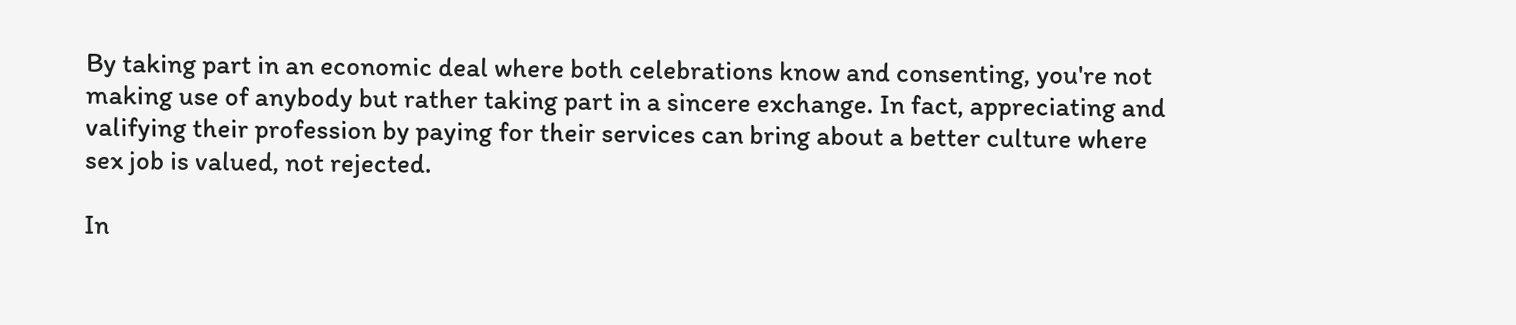By taking part in an economic deal where both celebrations know and consenting, you're not making use of anybody but rather taking part in a sincere exchange. In fact, appreciating and valifying their profession by paying for their services can bring about a better culture where sex job is valued, not rejected.

In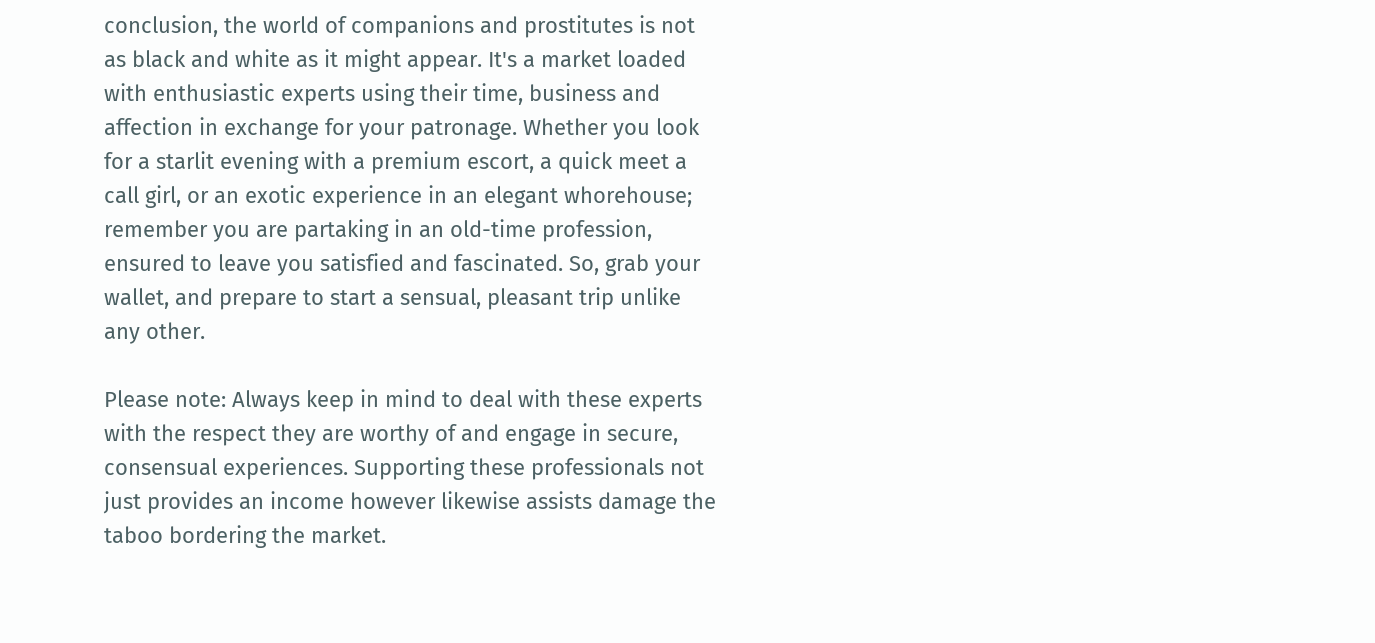conclusion, the world of companions and prostitutes is not as black and white as it might appear. It's a market loaded with enthusiastic experts using their time, business and affection in exchange for your patronage. Whether you look for a starlit evening with a premium escort, a quick meet a call girl, or an exotic experience in an elegant whorehouse; remember you are partaking in an old-time profession, ensured to leave you satisfied and fascinated. So, grab your wallet, and prepare to start a sensual, pleasant trip unlike any other.

Please note: Always keep in mind to deal with these experts with the respect they are worthy of and engage in secure, consensual experiences. Supporting these professionals not just provides an income however likewise assists damage the taboo bordering the market.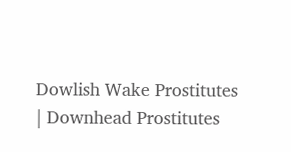Dowlish Wake Prostitutes | Downhead Prostitutes